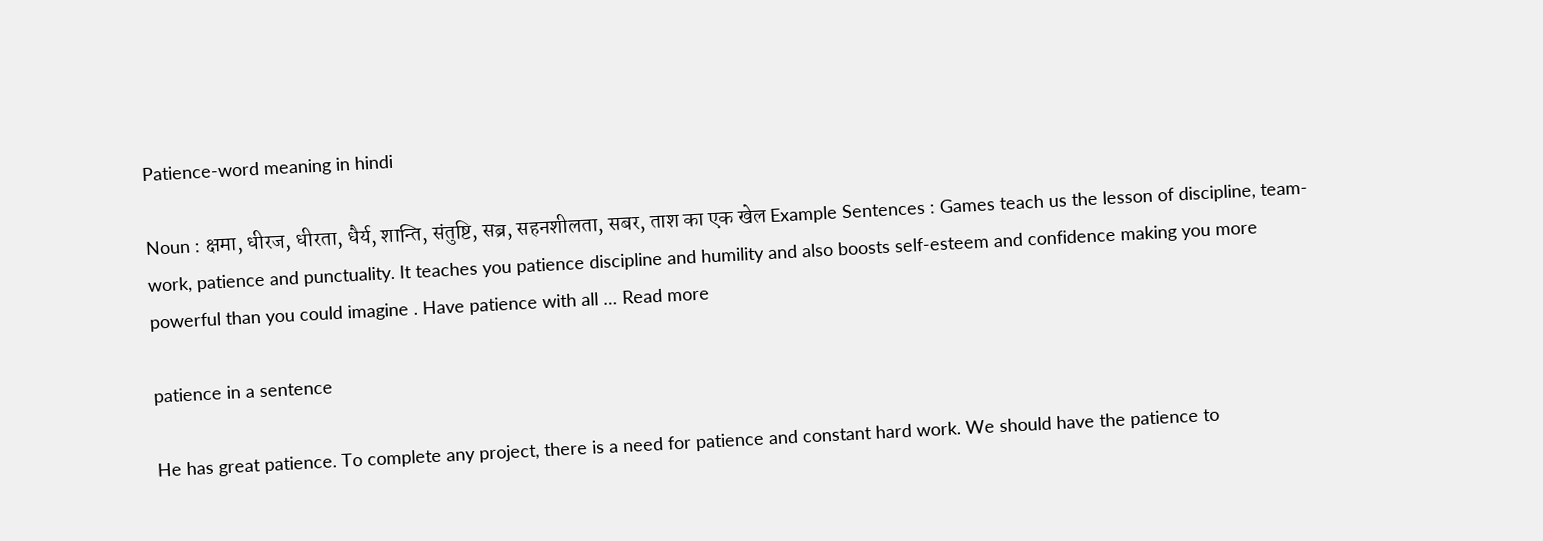Patience-word meaning in hindi

Noun : क्षमा, धीरज, धीरता, धैर्य, शान्ति, संतुष्टि, सब्र, सहनशीलता, सबर, ताश का एक खेल Example Sentences : Games teach us the lesson of discipline, team-work, patience and punctuality. It teaches you patience discipline and humility and also boosts self-esteem and confidence making you more powerful than you could imagine . Have patience with all … Read more

patience in a sentence

He has great patience. To complete any project, there is a need for patience and constant hard work. We should have the patience to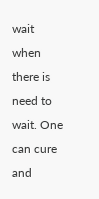wait when there is need to wait. One can cure and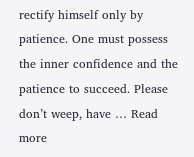rectify himself only by patience. One must possess the inner confidence and the patience to succeed. Please don’t weep, have … Read more